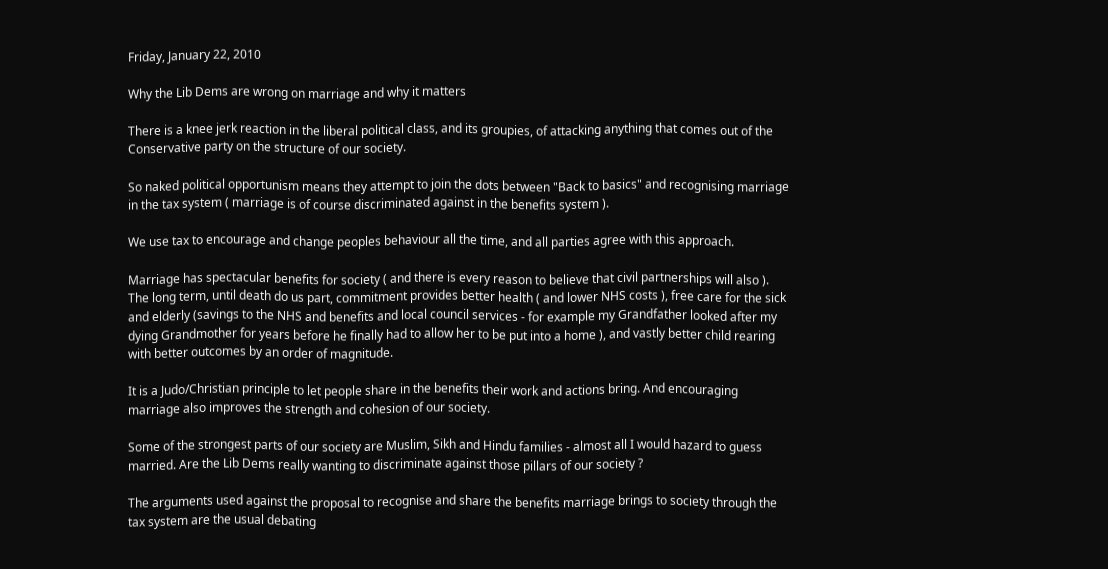Friday, January 22, 2010

Why the Lib Dems are wrong on marriage and why it matters

There is a knee jerk reaction in the liberal political class, and its groupies, of attacking anything that comes out of the Conservative party on the structure of our society.

So naked political opportunism means they attempt to join the dots between "Back to basics" and recognising marriage in the tax system ( marriage is of course discriminated against in the benefits system ).

We use tax to encourage and change peoples behaviour all the time, and all parties agree with this approach.

Marriage has spectacular benefits for society ( and there is every reason to believe that civil partnerships will also ). The long term, until death do us part, commitment provides better health ( and lower NHS costs ), free care for the sick and elderly (savings to the NHS and benefits and local council services - for example my Grandfather looked after my dying Grandmother for years before he finally had to allow her to be put into a home ), and vastly better child rearing with better outcomes by an order of magnitude.

It is a Judo/Christian principle to let people share in the benefits their work and actions bring. And encouraging marriage also improves the strength and cohesion of our society.

Some of the strongest parts of our society are Muslim, Sikh and Hindu families - almost all I would hazard to guess married. Are the Lib Dems really wanting to discriminate against those pillars of our society ?

The arguments used against the proposal to recognise and share the benefits marriage brings to society through the tax system are the usual debating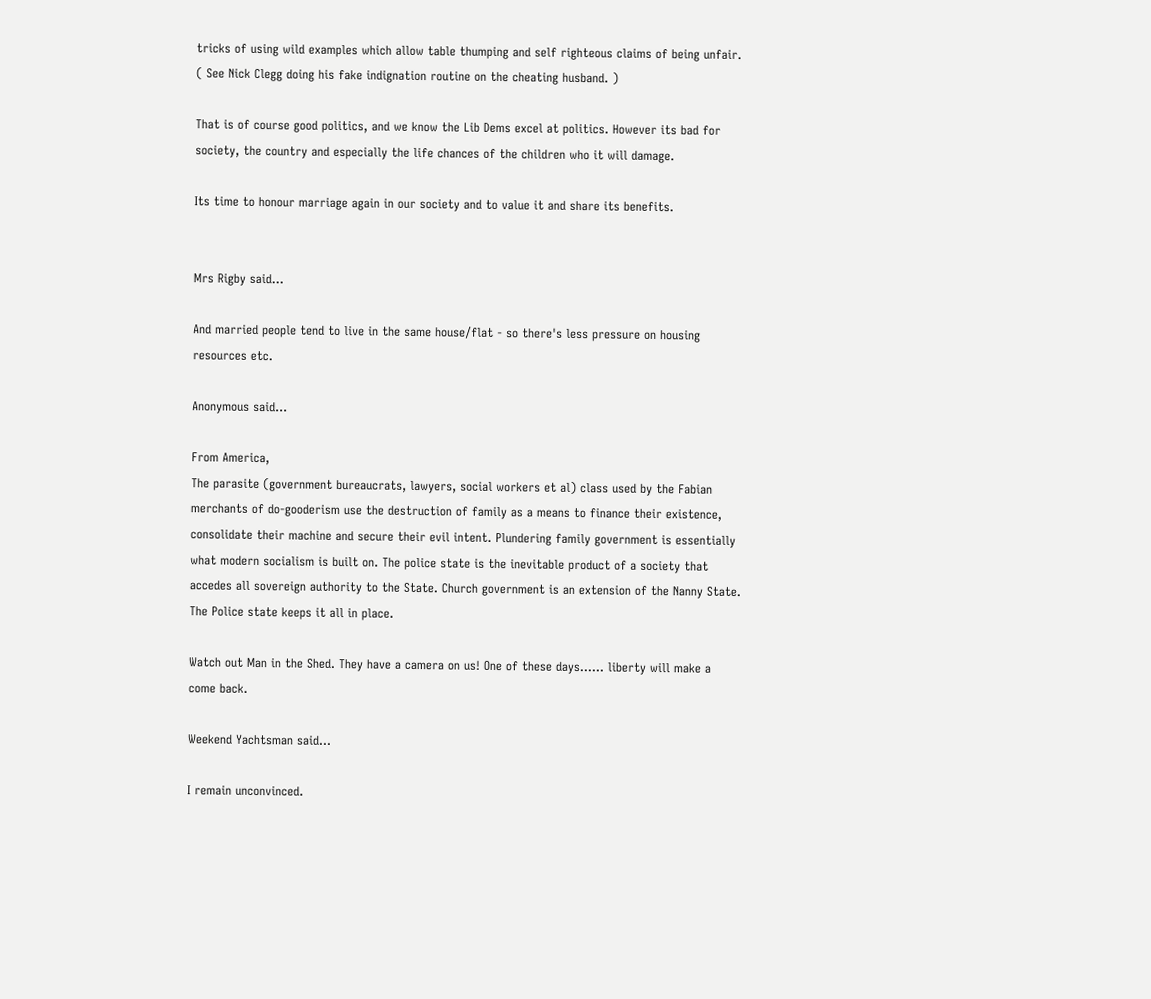tricks of using wild examples which allow table thumping and self righteous claims of being unfair. ( See Nick Clegg doing his fake indignation routine on the cheating husband. )

That is of course good politics, and we know the Lib Dems excel at politics. However its bad for society, the country and especially the life chances of the children who it will damage.

Its time to honour marriage again in our society and to value it and share its benefits.


Mrs Rigby said...

And married people tend to live in the same house/flat - so there's less pressure on housing resources etc.

Anonymous said...

From America,
The parasite (government bureaucrats, lawyers, social workers et al) class used by the Fabian merchants of do-gooderism use the destruction of family as a means to finance their existence, consolidate their machine and secure their evil intent. Plundering family government is essentially what modern socialism is built on. The police state is the inevitable product of a society that accedes all sovereign authority to the State. Church government is an extension of the Nanny State. The Police state keeps it all in place.

Watch out Man in the Shed. They have a camera on us! One of these days...... liberty will make a come back.

Weekend Yachtsman said...

I remain unconvinced.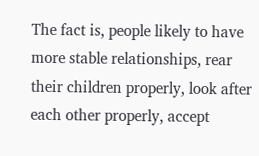The fact is, people likely to have more stable relationships, rear their children properly, look after each other properly, accept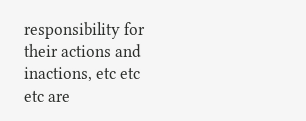responsibility for their actions and inactions, etc etc etc are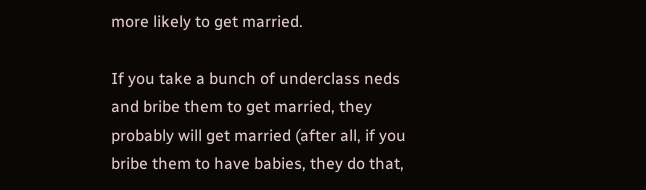more likely to get married.

If you take a bunch of underclass neds and bribe them to get married, they probably will get married (after all, if you bribe them to have babies, they do that,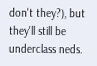don't they?), but they'll still be underclass neds.